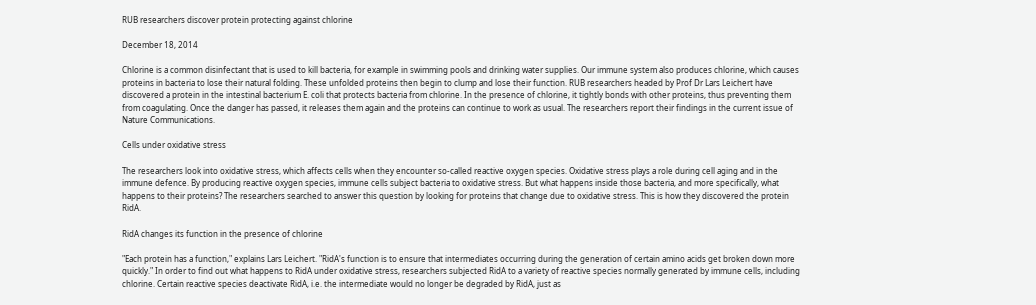RUB researchers discover protein protecting against chlorine

December 18, 2014

Chlorine is a common disinfectant that is used to kill bacteria, for example in swimming pools and drinking water supplies. Our immune system also produces chlorine, which causes proteins in bacteria to lose their natural folding. These unfolded proteins then begin to clump and lose their function. RUB researchers headed by Prof Dr Lars Leichert have discovered a protein in the intestinal bacterium E. coli that protects bacteria from chlorine. In the presence of chlorine, it tightly bonds with other proteins, thus preventing them from coagulating. Once the danger has passed, it releases them again and the proteins can continue to work as usual. The researchers report their findings in the current issue of Nature Communications.

Cells under oxidative stress

The researchers look into oxidative stress, which affects cells when they encounter so-called reactive oxygen species. Oxidative stress plays a role during cell aging and in the immune defence. By producing reactive oxygen species, immune cells subject bacteria to oxidative stress. But what happens inside those bacteria, and more specifically, what happens to their proteins? The researchers searched to answer this question by looking for proteins that change due to oxidative stress. This is how they discovered the protein RidA.

RidA changes its function in the presence of chlorine

"Each protein has a function," explains Lars Leichert. "RidA's function is to ensure that intermediates occurring during the generation of certain amino acids get broken down more quickly." In order to find out what happens to RidA under oxidative stress, researchers subjected RidA to a variety of reactive species normally generated by immune cells, including chlorine. Certain reactive species deactivate RidA, i.e. the intermediate would no longer be degraded by RidA, just as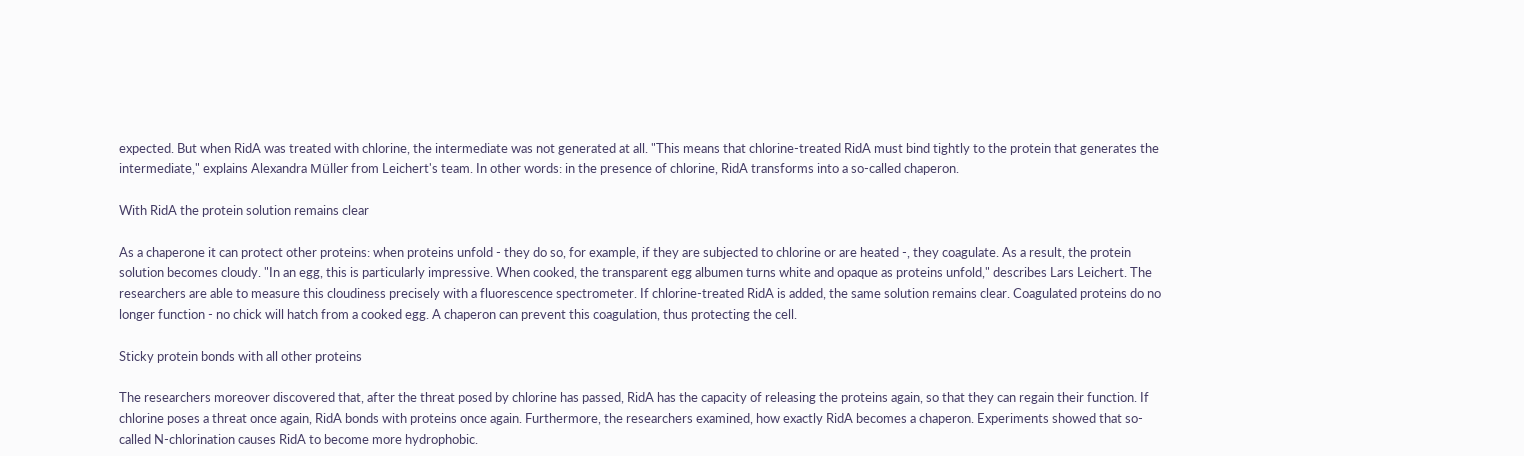expected. But when RidA was treated with chlorine, the intermediate was not generated at all. "This means that chlorine-treated RidA must bind tightly to the protein that generates the intermediate," explains Alexandra Müller from Leichert's team. In other words: in the presence of chlorine, RidA transforms into a so-called chaperon.

With RidA the protein solution remains clear

As a chaperone it can protect other proteins: when proteins unfold - they do so, for example, if they are subjected to chlorine or are heated -, they coagulate. As a result, the protein solution becomes cloudy. "In an egg, this is particularly impressive. When cooked, the transparent egg albumen turns white and opaque as proteins unfold," describes Lars Leichert. The researchers are able to measure this cloudiness precisely with a fluorescence spectrometer. If chlorine-treated RidA is added, the same solution remains clear. Coagulated proteins do no longer function - no chick will hatch from a cooked egg. A chaperon can prevent this coagulation, thus protecting the cell.

Sticky protein bonds with all other proteins

The researchers moreover discovered that, after the threat posed by chlorine has passed, RidA has the capacity of releasing the proteins again, so that they can regain their function. If chlorine poses a threat once again, RidA bonds with proteins once again. Furthermore, the researchers examined, how exactly RidA becomes a chaperon. Experiments showed that so-called N-chlorination causes RidA to become more hydrophobic.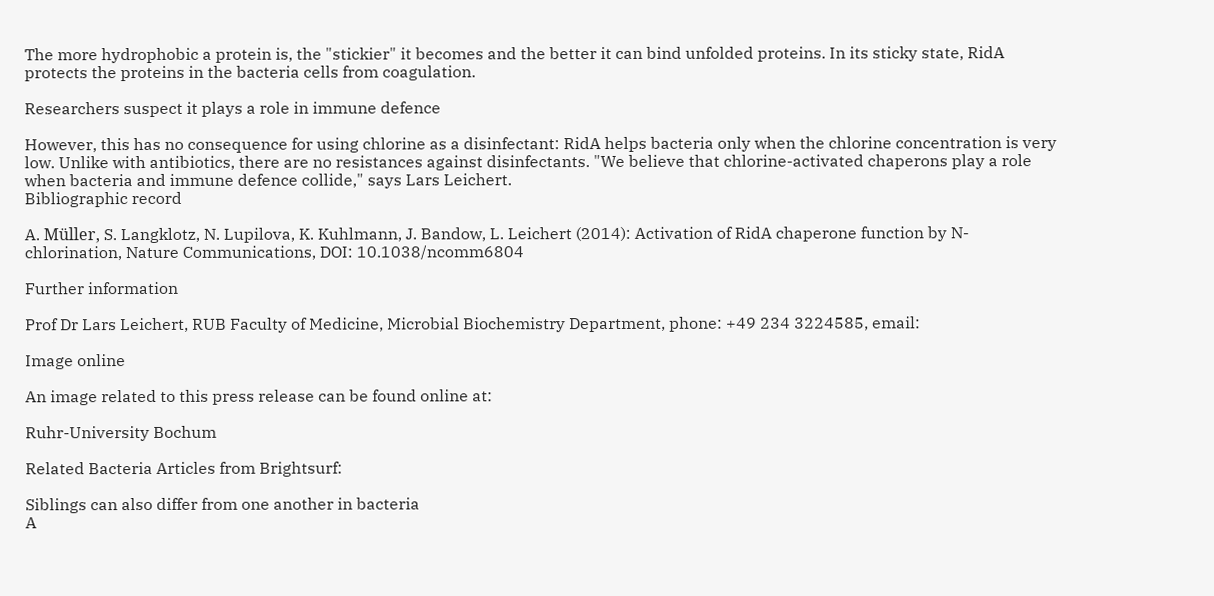The more hydrophobic a protein is, the "stickier" it becomes and the better it can bind unfolded proteins. In its sticky state, RidA protects the proteins in the bacteria cells from coagulation.

Researchers suspect it plays a role in immune defence

However, this has no consequence for using chlorine as a disinfectant: RidA helps bacteria only when the chlorine concentration is very low. Unlike with antibiotics, there are no resistances against disinfectants. "We believe that chlorine-activated chaperons play a role when bacteria and immune defence collide," says Lars Leichert.
Bibliographic record

A. Müller, S. Langklotz, N. Lupilova, K. Kuhlmann, J. Bandow, L. Leichert (2014): Activation of RidA chaperone function by N-chlorination, Nature Communications, DOI: 10.1038/ncomm6804

Further information

Prof Dr Lars Leichert, RUB Faculty of Medicine, Microbial Biochemistry Department, phone: +49 234 3224585, email:

Image online

An image related to this press release can be found online at:

Ruhr-University Bochum

Related Bacteria Articles from Brightsurf:

Siblings can also differ from one another in bacteria
A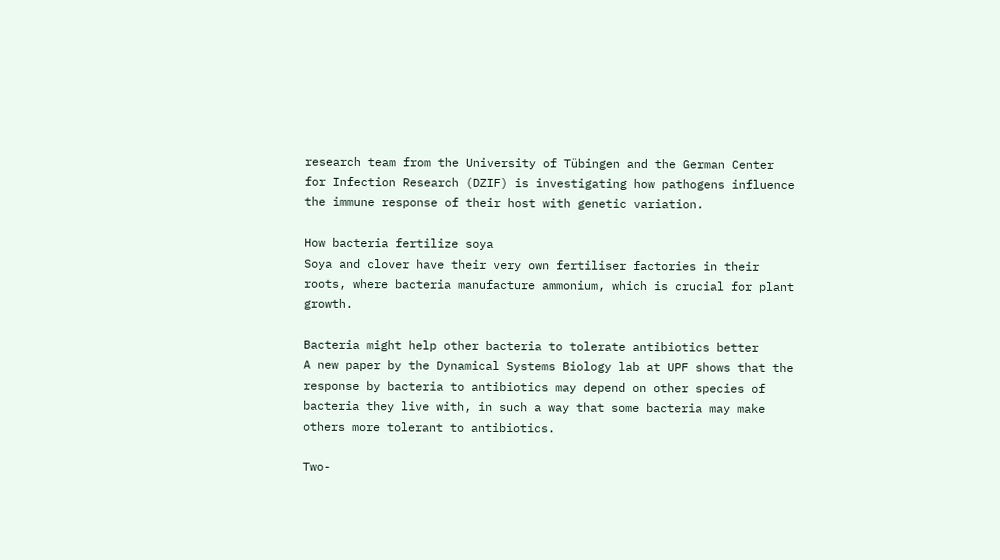research team from the University of Tübingen and the German Center for Infection Research (DZIF) is investigating how pathogens influence the immune response of their host with genetic variation.

How bacteria fertilize soya
Soya and clover have their very own fertiliser factories in their roots, where bacteria manufacture ammonium, which is crucial for plant growth.

Bacteria might help other bacteria to tolerate antibiotics better
A new paper by the Dynamical Systems Biology lab at UPF shows that the response by bacteria to antibiotics may depend on other species of bacteria they live with, in such a way that some bacteria may make others more tolerant to antibiotics.

Two-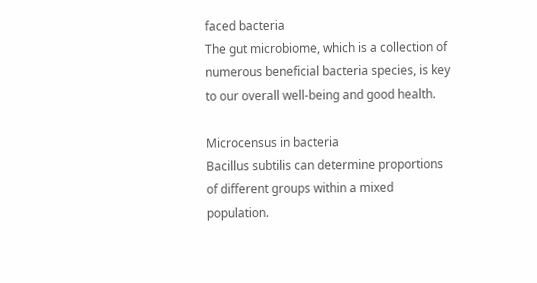faced bacteria
The gut microbiome, which is a collection of numerous beneficial bacteria species, is key to our overall well-being and good health.

Microcensus in bacteria
Bacillus subtilis can determine proportions of different groups within a mixed population.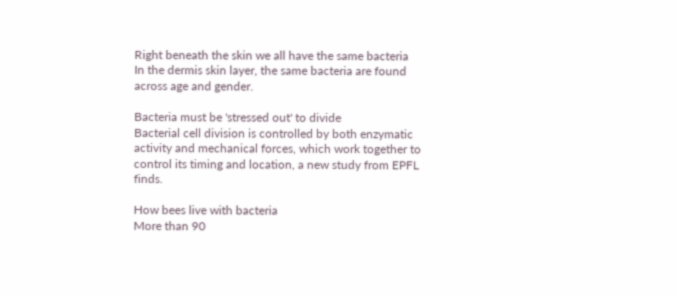Right beneath the skin we all have the same bacteria
In the dermis skin layer, the same bacteria are found across age and gender.

Bacteria must be 'stressed out' to divide
Bacterial cell division is controlled by both enzymatic activity and mechanical forces, which work together to control its timing and location, a new study from EPFL finds.

How bees live with bacteria
More than 90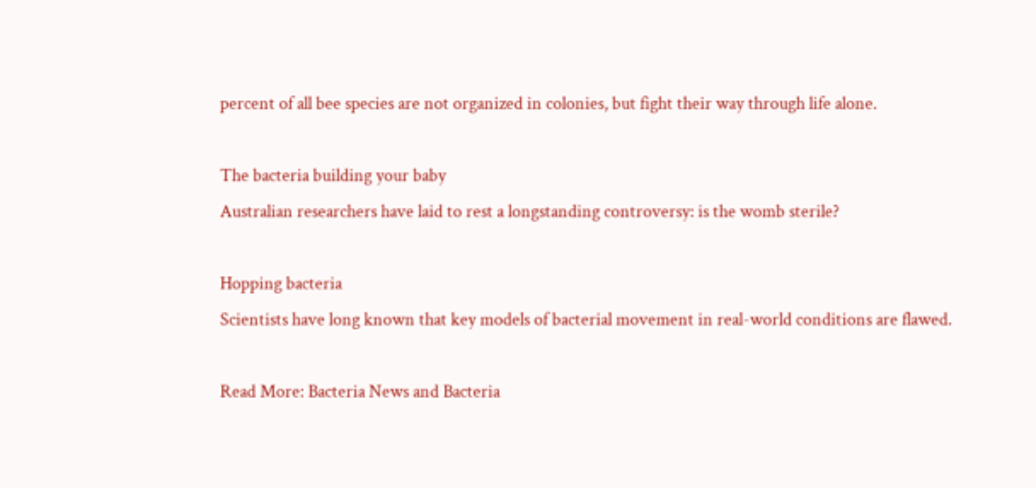percent of all bee species are not organized in colonies, but fight their way through life alone.

The bacteria building your baby
Australian researchers have laid to rest a longstanding controversy: is the womb sterile?

Hopping bacteria
Scientists have long known that key models of bacterial movement in real-world conditions are flawed.

Read More: Bacteria News and Bacteria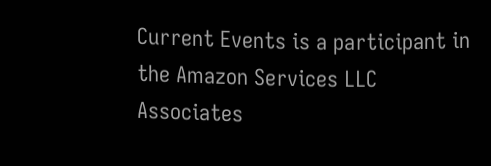Current Events is a participant in the Amazon Services LLC Associates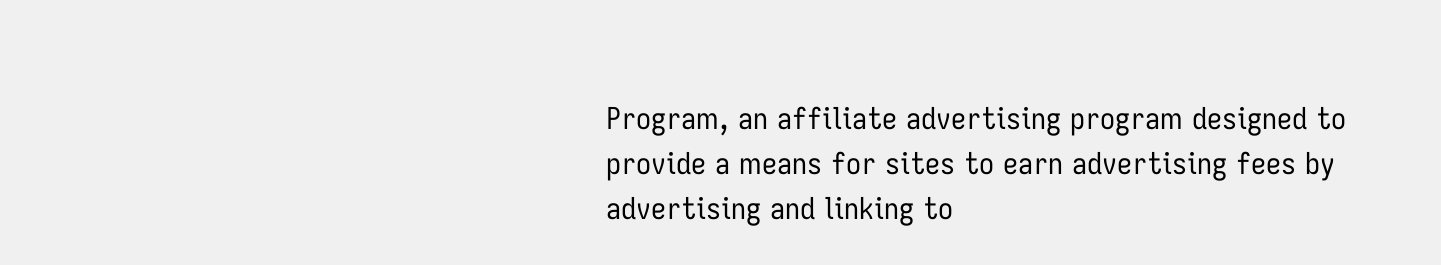Program, an affiliate advertising program designed to provide a means for sites to earn advertising fees by advertising and linking to